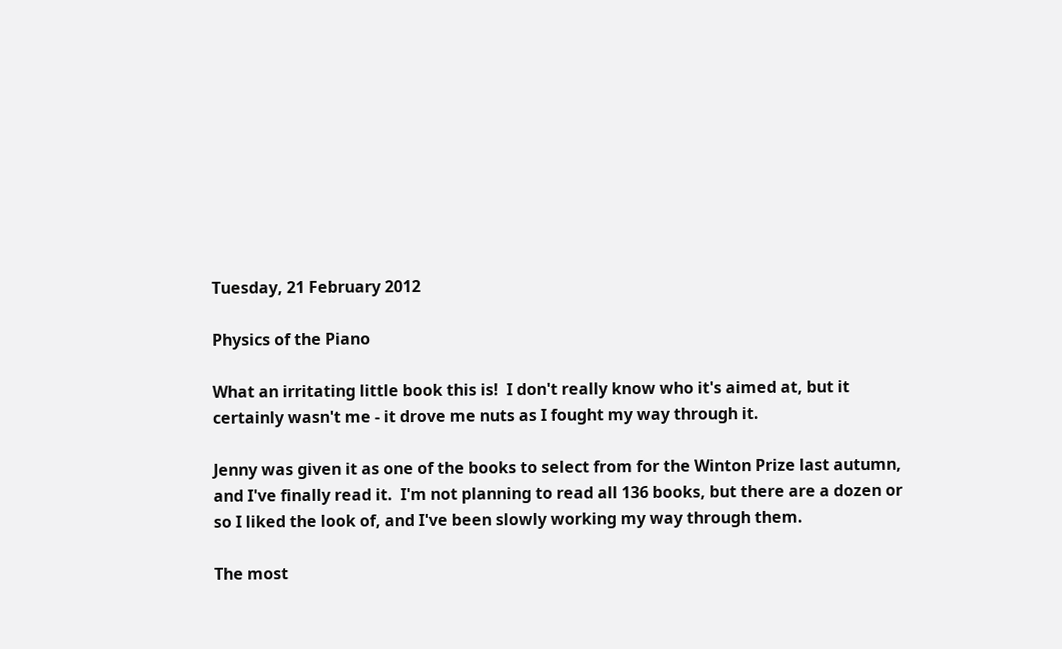Tuesday, 21 February 2012

Physics of the Piano

What an irritating little book this is!  I don't really know who it's aimed at, but it certainly wasn't me - it drove me nuts as I fought my way through it.

Jenny was given it as one of the books to select from for the Winton Prize last autumn, and I've finally read it.  I'm not planning to read all 136 books, but there are a dozen or so I liked the look of, and I've been slowly working my way through them.

The most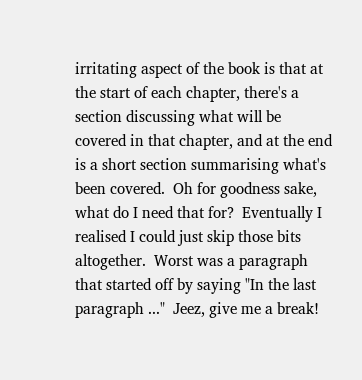irritating aspect of the book is that at the start of each chapter, there's a section discussing what will be covered in that chapter, and at the end is a short section summarising what's been covered.  Oh for goodness sake, what do I need that for?  Eventually I realised I could just skip those bits altogether.  Worst was a paragraph that started off by saying "In the last paragraph ..."  Jeez, give me a break!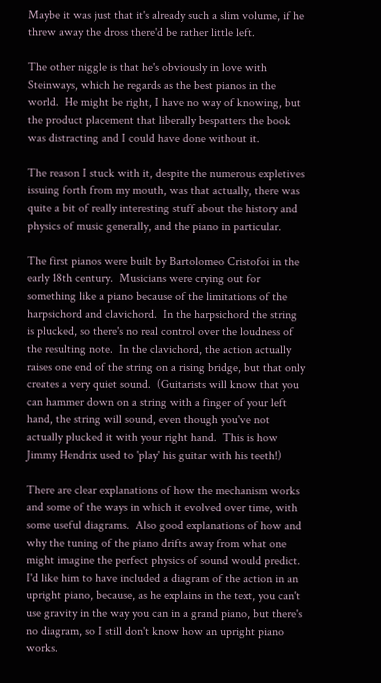Maybe it was just that it's already such a slim volume, if he threw away the dross there'd be rather little left.

The other niggle is that he's obviously in love with Steinways, which he regards as the best pianos in the world.  He might be right, I have no way of knowing, but the product placement that liberally bespatters the book was distracting and I could have done without it.

The reason I stuck with it, despite the numerous expletives issuing forth from my mouth, was that actually, there was quite a bit of really interesting stuff about the history and physics of music generally, and the piano in particular.

The first pianos were built by Bartolomeo Cristofoi in the early 18th century.  Musicians were crying out for something like a piano because of the limitations of the harpsichord and clavichord.  In the harpsichord the string is plucked, so there's no real control over the loudness of the resulting note.  In the clavichord, the action actually raises one end of the string on a rising bridge, but that only creates a very quiet sound.  (Guitarists will know that you can hammer down on a string with a finger of your left hand, the string will sound, even though you've not actually plucked it with your right hand.  This is how Jimmy Hendrix used to 'play' his guitar with his teeth!)

There are clear explanations of how the mechanism works and some of the ways in which it evolved over time, with some useful diagrams.  Also good explanations of how and why the tuning of the piano drifts away from what one might imagine the perfect physics of sound would predict.    I'd like him to have included a diagram of the action in an upright piano, because, as he explains in the text, you can't use gravity in the way you can in a grand piano, but there's no diagram, so I still don't know how an upright piano works.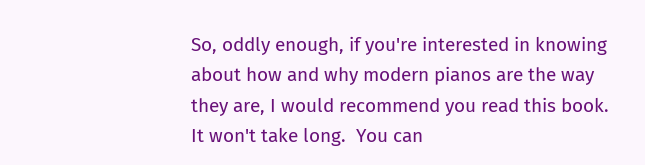So, oddly enough, if you're interested in knowing about how and why modern pianos are the way they are, I would recommend you read this book.  It won't take long.  You can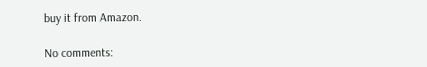buy it from Amazon.

No comments: